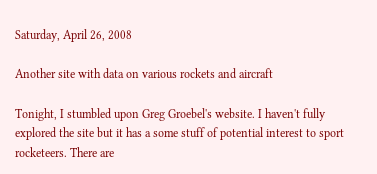Saturday, April 26, 2008

Another site with data on various rockets and aircraft

Tonight, I stumbled upon Greg Groebel's website. I haven't fully explored the site but it has a some stuff of potential interest to sport rocketeers. There are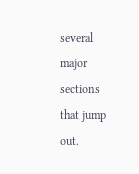several major sections that jump out.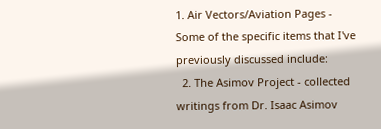1. Air Vectors/Aviation Pages - Some of the specific items that I've previously discussed include:
  2. The Asimov Project - collected writings from Dr. Isaac Asimov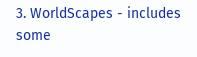3. WorldScapes - includes some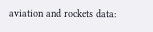aviation and rockets data: